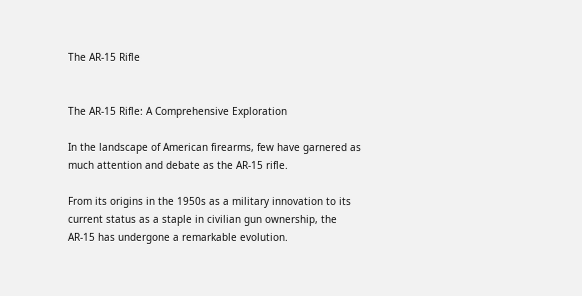The AR-15 Rifle


The AR-15 Rifle: A Comprehensive Exploration

In the landscape of American firearms, few have garnered as much attention and debate as the AR-15 rifle.

From its origins in the 1950s as a military innovation to its current status as a staple in civilian gun ownership, the AR-15 has undergone a remarkable evolution.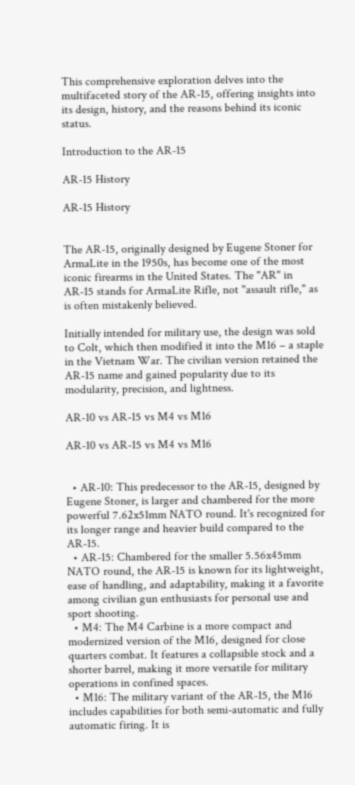This comprehensive exploration delves into the multifaceted story of the AR-15, offering insights into its design, history, and the reasons behind its iconic status.

Introduction to the AR-15

AR-15 History

AR-15 History


The AR-15, originally designed by Eugene Stoner for ArmaLite in the 1950s, has become one of the most iconic firearms in the United States. The "AR" in AR-15 stands for ArmaLite Rifle, not "assault rifle," as is often mistakenly believed.

Initially intended for military use, the design was sold to Colt, which then modified it into the M16 – a staple in the Vietnam War. The civilian version retained the AR-15 name and gained popularity due to its modularity, precision, and lightness.

AR-10 vs AR-15 vs M4 vs M16

AR-10 vs AR-15 vs M4 vs M16


  • AR-10: This predecessor to the AR-15, designed by Eugene Stoner, is larger and chambered for the more powerful 7.62x51mm NATO round. It's recognized for its longer range and heavier build compared to the AR-15.
  • AR-15: Chambered for the smaller 5.56x45mm NATO round, the AR-15 is known for its lightweight, ease of handling, and adaptability, making it a favorite among civilian gun enthusiasts for personal use and sport shooting.
  • M4: The M4 Carbine is a more compact and modernized version of the M16, designed for close quarters combat. It features a collapsible stock and a shorter barrel, making it more versatile for military operations in confined spaces.
  • M16: The military variant of the AR-15, the M16 includes capabilities for both semi-automatic and fully automatic firing. It is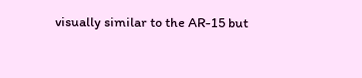visually similar to the AR-15 but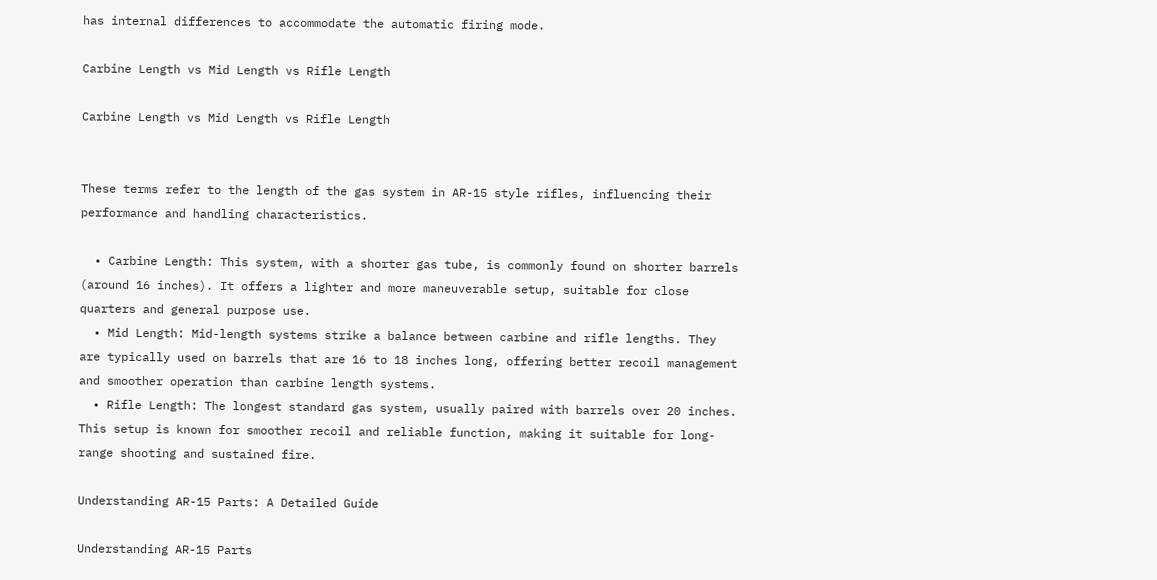has internal differences to accommodate the automatic firing mode.

Carbine Length vs Mid Length vs Rifle Length

Carbine Length vs Mid Length vs Rifle Length


These terms refer to the length of the gas system in AR-15 style rifles, influencing their performance and handling characteristics.

  • Carbine Length: This system, with a shorter gas tube, is commonly found on shorter barrels (around 16 inches). It offers a lighter and more maneuverable setup, suitable for close quarters and general purpose use.
  • Mid Length: Mid-length systems strike a balance between carbine and rifle lengths. They are typically used on barrels that are 16 to 18 inches long, offering better recoil management and smoother operation than carbine length systems.
  • Rifle Length: The longest standard gas system, usually paired with barrels over 20 inches. This setup is known for smoother recoil and reliable function, making it suitable for long-range shooting and sustained fire.

Understanding AR-15 Parts: A Detailed Guide

Understanding AR-15 Parts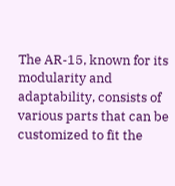The AR-15, known for its modularity and adaptability, consists of various parts that can be customized to fit the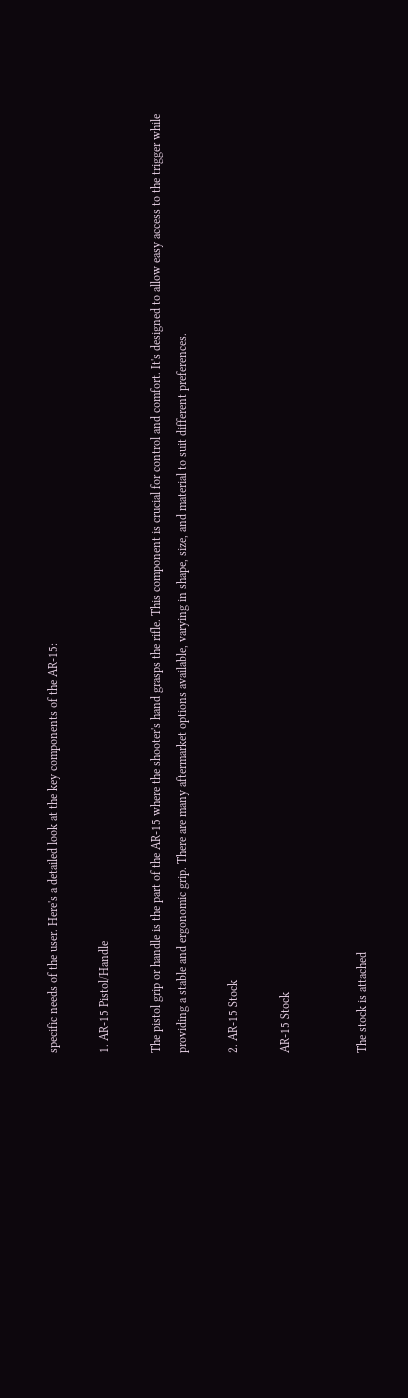specific needs of the user. Here's a detailed look at the key components of the AR-15:

1. AR-15 Pistol/Handle

The pistol grip or handle is the part of the AR-15 where the shooter's hand grasps the rifle. This component is crucial for control and comfort. It's designed to allow easy access to the trigger while providing a stable and ergonomic grip. There are many aftermarket options available, varying in shape, size, and material to suit different preferences.

2. AR-15 Stock

AR-15 Stock


The stock is attached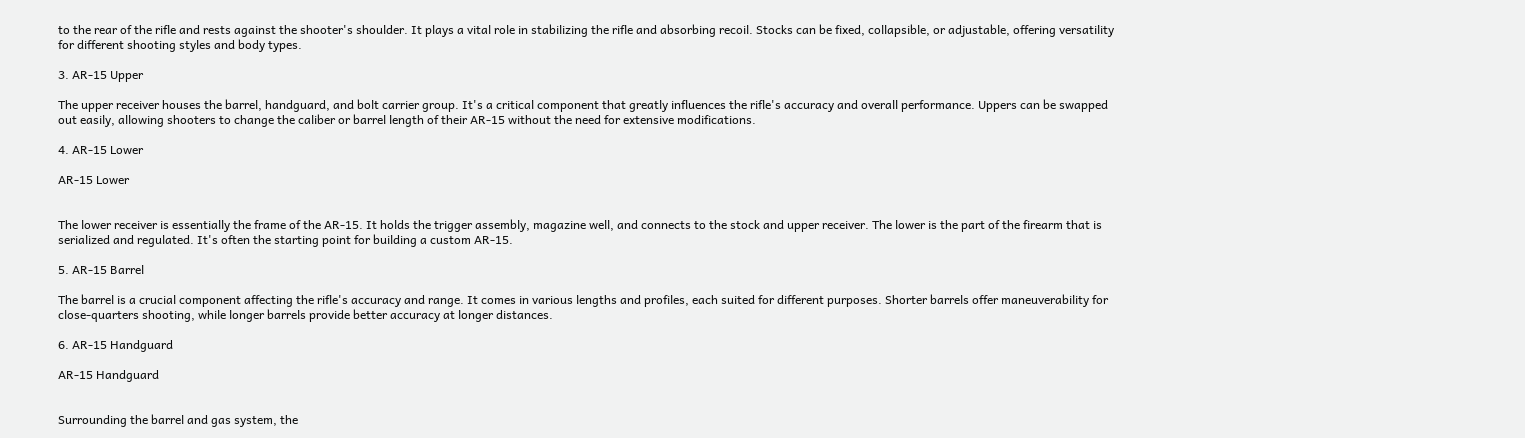to the rear of the rifle and rests against the shooter's shoulder. It plays a vital role in stabilizing the rifle and absorbing recoil. Stocks can be fixed, collapsible, or adjustable, offering versatility for different shooting styles and body types.

3. AR-15 Upper

The upper receiver houses the barrel, handguard, and bolt carrier group. It's a critical component that greatly influences the rifle's accuracy and overall performance. Uppers can be swapped out easily, allowing shooters to change the caliber or barrel length of their AR-15 without the need for extensive modifications.

4. AR-15 Lower

AR-15 Lower


The lower receiver is essentially the frame of the AR-15. It holds the trigger assembly, magazine well, and connects to the stock and upper receiver. The lower is the part of the firearm that is serialized and regulated. It's often the starting point for building a custom AR-15.

5. AR-15 Barrel

The barrel is a crucial component affecting the rifle's accuracy and range. It comes in various lengths and profiles, each suited for different purposes. Shorter barrels offer maneuverability for close-quarters shooting, while longer barrels provide better accuracy at longer distances.

6. AR-15 Handguard

AR-15 Handguard


Surrounding the barrel and gas system, the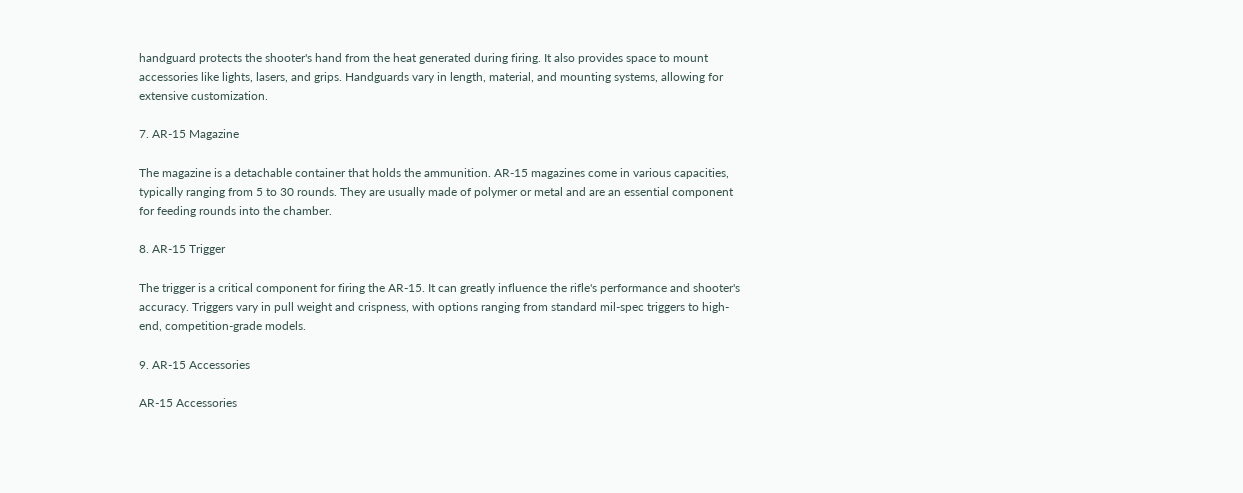handguard protects the shooter's hand from the heat generated during firing. It also provides space to mount accessories like lights, lasers, and grips. Handguards vary in length, material, and mounting systems, allowing for extensive customization.

7. AR-15 Magazine

The magazine is a detachable container that holds the ammunition. AR-15 magazines come in various capacities, typically ranging from 5 to 30 rounds. They are usually made of polymer or metal and are an essential component for feeding rounds into the chamber.

8. AR-15 Trigger

The trigger is a critical component for firing the AR-15. It can greatly influence the rifle's performance and shooter's accuracy. Triggers vary in pull weight and crispness, with options ranging from standard mil-spec triggers to high-end, competition-grade models.

9. AR-15 Accessories

AR-15 Accessories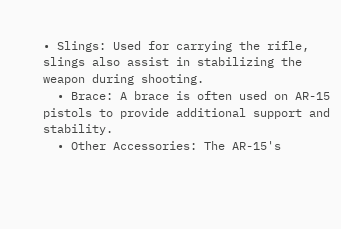• Slings: Used for carrying the rifle, slings also assist in stabilizing the weapon during shooting.
  • Brace: A brace is often used on AR-15 pistols to provide additional support and stability.
  • Other Accessories: The AR-15's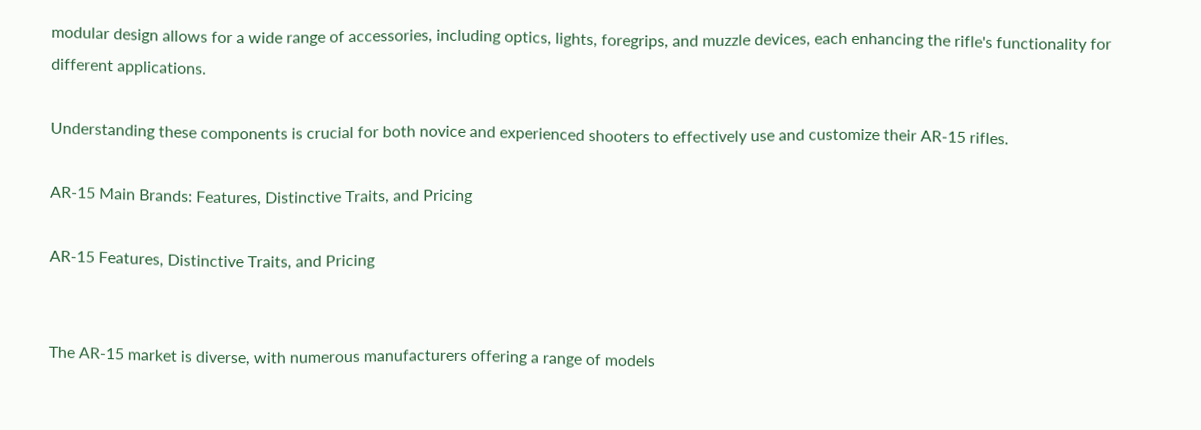modular design allows for a wide range of accessories, including optics, lights, foregrips, and muzzle devices, each enhancing the rifle's functionality for different applications.

Understanding these components is crucial for both novice and experienced shooters to effectively use and customize their AR-15 rifles.

AR-15 Main Brands: Features, Distinctive Traits, and Pricing

AR-15 Features, Distinctive Traits, and Pricing


The AR-15 market is diverse, with numerous manufacturers offering a range of models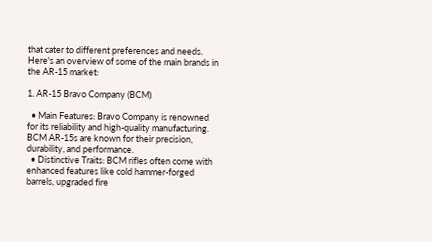that cater to different preferences and needs. Here's an overview of some of the main brands in the AR-15 market:

1. AR-15 Bravo Company (BCM)

  • Main Features: Bravo Company is renowned for its reliability and high-quality manufacturing. BCM AR-15s are known for their precision, durability, and performance.
  • Distinctive Traits: BCM rifles often come with enhanced features like cold hammer-forged barrels, upgraded fire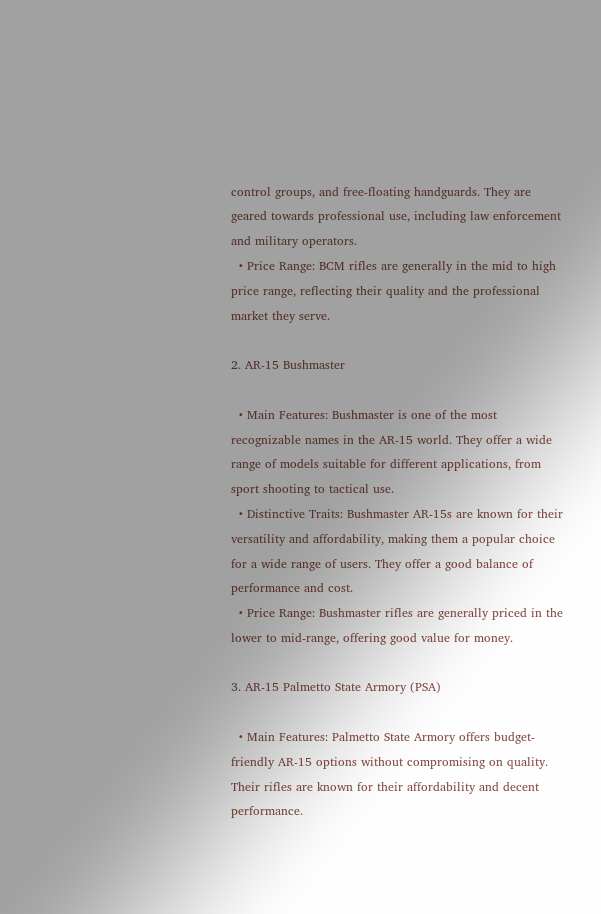control groups, and free-floating handguards. They are geared towards professional use, including law enforcement and military operators.
  • Price Range: BCM rifles are generally in the mid to high price range, reflecting their quality and the professional market they serve.

2. AR-15 Bushmaster

  • Main Features: Bushmaster is one of the most recognizable names in the AR-15 world. They offer a wide range of models suitable for different applications, from sport shooting to tactical use.
  • Distinctive Traits: Bushmaster AR-15s are known for their versatility and affordability, making them a popular choice for a wide range of users. They offer a good balance of performance and cost.
  • Price Range: Bushmaster rifles are generally priced in the lower to mid-range, offering good value for money.

3. AR-15 Palmetto State Armory (PSA)

  • Main Features: Palmetto State Armory offers budget-friendly AR-15 options without compromising on quality. Their rifles are known for their affordability and decent performance.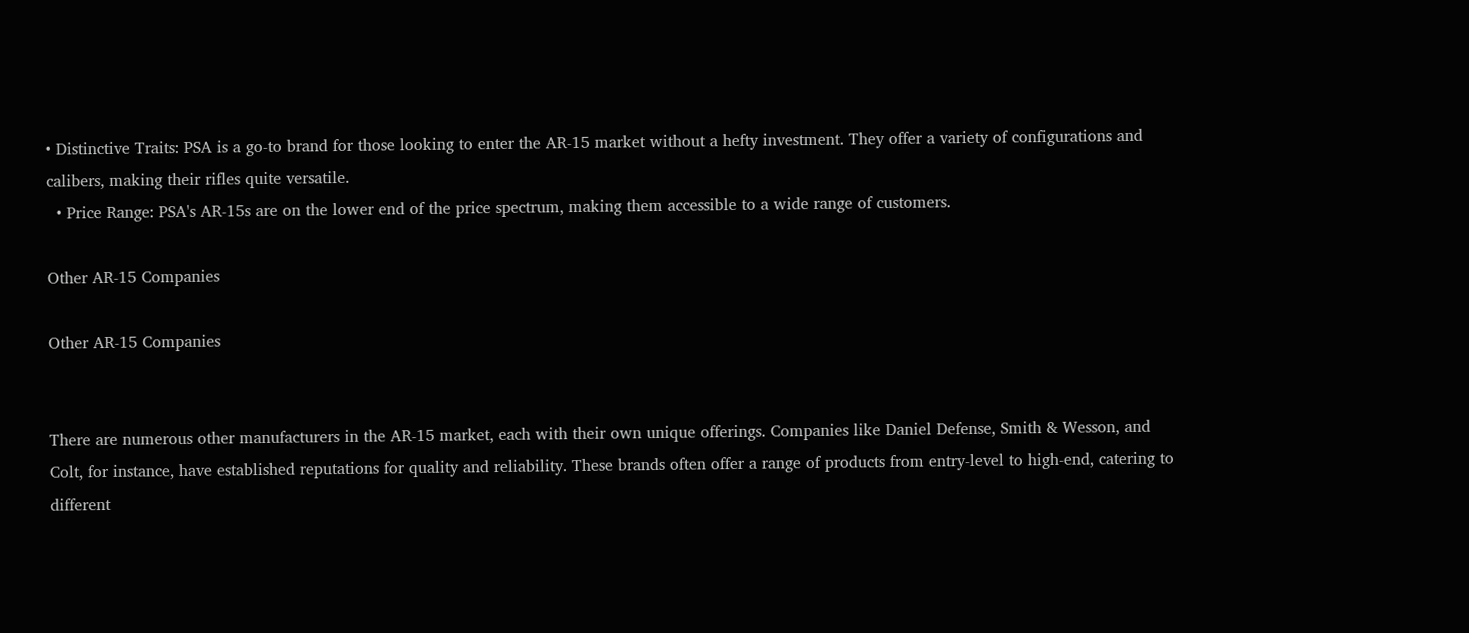• Distinctive Traits: PSA is a go-to brand for those looking to enter the AR-15 market without a hefty investment. They offer a variety of configurations and calibers, making their rifles quite versatile.
  • Price Range: PSA's AR-15s are on the lower end of the price spectrum, making them accessible to a wide range of customers.

Other AR-15 Companies

Other AR-15 Companies


There are numerous other manufacturers in the AR-15 market, each with their own unique offerings. Companies like Daniel Defense, Smith & Wesson, and Colt, for instance, have established reputations for quality and reliability. These brands often offer a range of products from entry-level to high-end, catering to different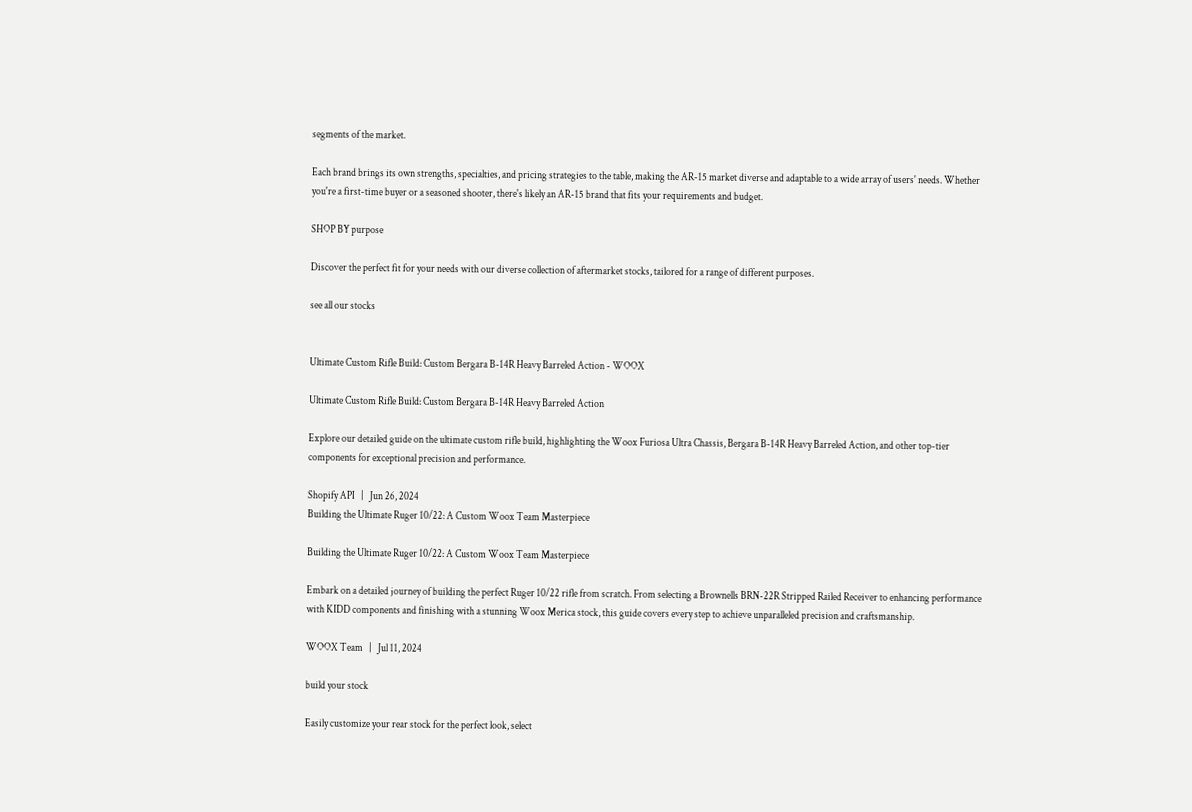segments of the market.

Each brand brings its own strengths, specialties, and pricing strategies to the table, making the AR-15 market diverse and adaptable to a wide array of users' needs. Whether you're a first-time buyer or a seasoned shooter, there's likely an AR-15 brand that fits your requirements and budget.

SHOP BY purpose

Discover the perfect fit for your needs with our diverse collection of aftermarket stocks, tailored for a range of different purposes.

see all our stocks


Ultimate Custom Rifle Build: Custom Bergara B-14R Heavy Barreled Action - WOOX

Ultimate Custom Rifle Build: Custom Bergara B-14R Heavy Barreled Action

Explore our detailed guide on the ultimate custom rifle build, highlighting the Woox Furiosa Ultra Chassis, Bergara B-14R Heavy Barreled Action, and other top-tier components for exceptional precision and performance.

Shopify API   |   Jun 26, 2024
Building the Ultimate Ruger 10/22: A Custom Woox Team Masterpiece

Building the Ultimate Ruger 10/22: A Custom Woox Team Masterpiece

Embark on a detailed journey of building the perfect Ruger 10/22 rifle from scratch. From selecting a Brownells BRN-22R Stripped Railed Receiver to enhancing performance with KIDD components and finishing with a stunning Woox Merica stock, this guide covers every step to achieve unparalleled precision and craftsmanship.

WOOX Team   |   Jul 11, 2024

build your stock

Easily customize your rear stock for the perfect look, select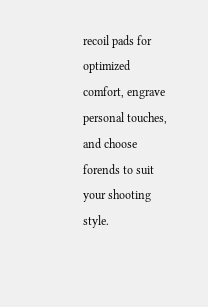recoil pads for optimized comfort, engrave personal touches, and choose forends to suit your shooting style.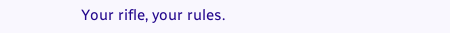Your rifle, your rules.